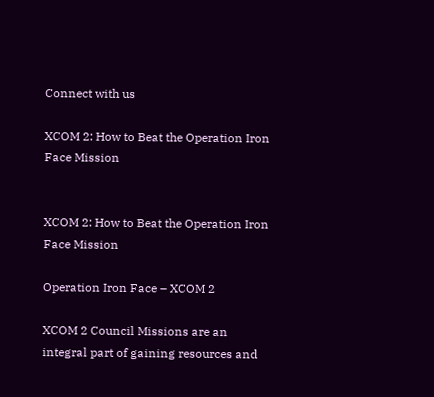Connect with us

XCOM 2: How to Beat the Operation Iron Face Mission


XCOM 2: How to Beat the Operation Iron Face Mission

Operation Iron Face – XCOM 2

XCOM 2 Council Missions are an integral part of gaining resources and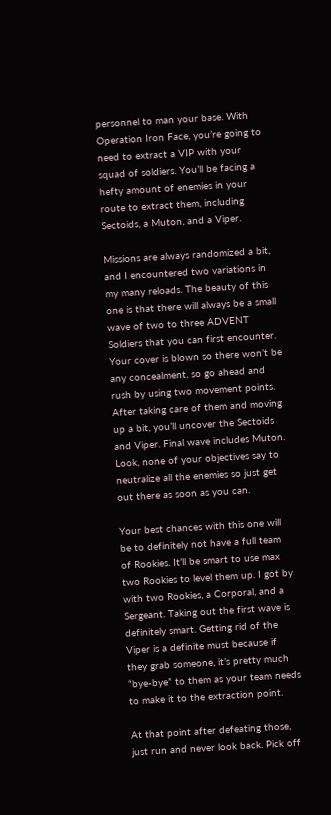personnel to man your base. With Operation Iron Face, you’re going to need to extract a VIP with your squad of soldiers. You’ll be facing a hefty amount of enemies in your route to extract them, including Sectoids, a Muton, and a Viper.

Missions are always randomized a bit, and I encountered two variations in my many reloads. The beauty of this one is that there will always be a small wave of two to three ADVENT Soldiers that you can first encounter. Your cover is blown so there won’t be any concealment, so go ahead and rush by using two movement points. After taking care of them and moving up a bit, you’ll uncover the Sectoids and Viper. Final wave includes Muton. Look, none of your objectives say to neutralize all the enemies so just get out there as soon as you can.

Your best chances with this one will be to definitely not have a full team of Rookies. It’ll be smart to use max two Rookies to level them up. I got by with two Rookies, a Corporal, and a Sergeant. Taking out the first wave is definitely smart. Getting rid of the Viper is a definite must because if they grab someone, it’s pretty much “bye-bye” to them as your team needs to make it to the extraction point.

At that point after defeating those, just run and never look back. Pick off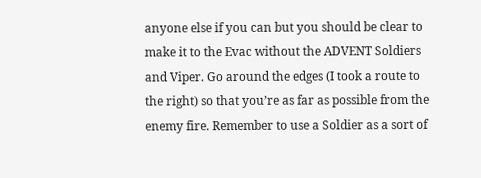anyone else if you can but you should be clear to make it to the Evac without the ADVENT Soldiers and Viper. Go around the edges (I took a route to the right) so that you’re as far as possible from the enemy fire. Remember to use a Soldier as a sort of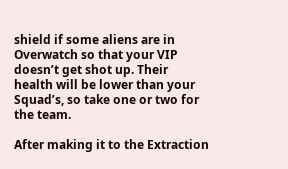shield if some aliens are in Overwatch so that your VIP doesn’t get shot up. Their health will be lower than your Squad’s, so take one or two for the team.

After making it to the Extraction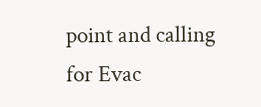point and calling for Evac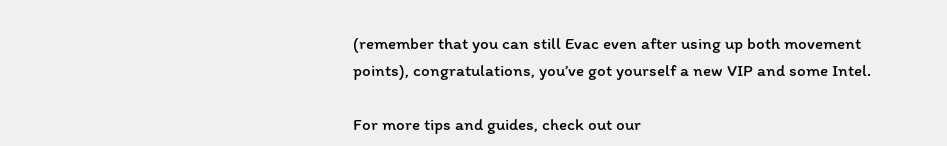(remember that you can still Evac even after using up both movement points), congratulations, you’ve got yourself a new VIP and some Intel.

For more tips and guides, check out our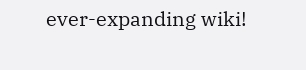ever-expanding wiki!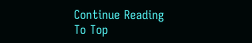Continue Reading
To Top